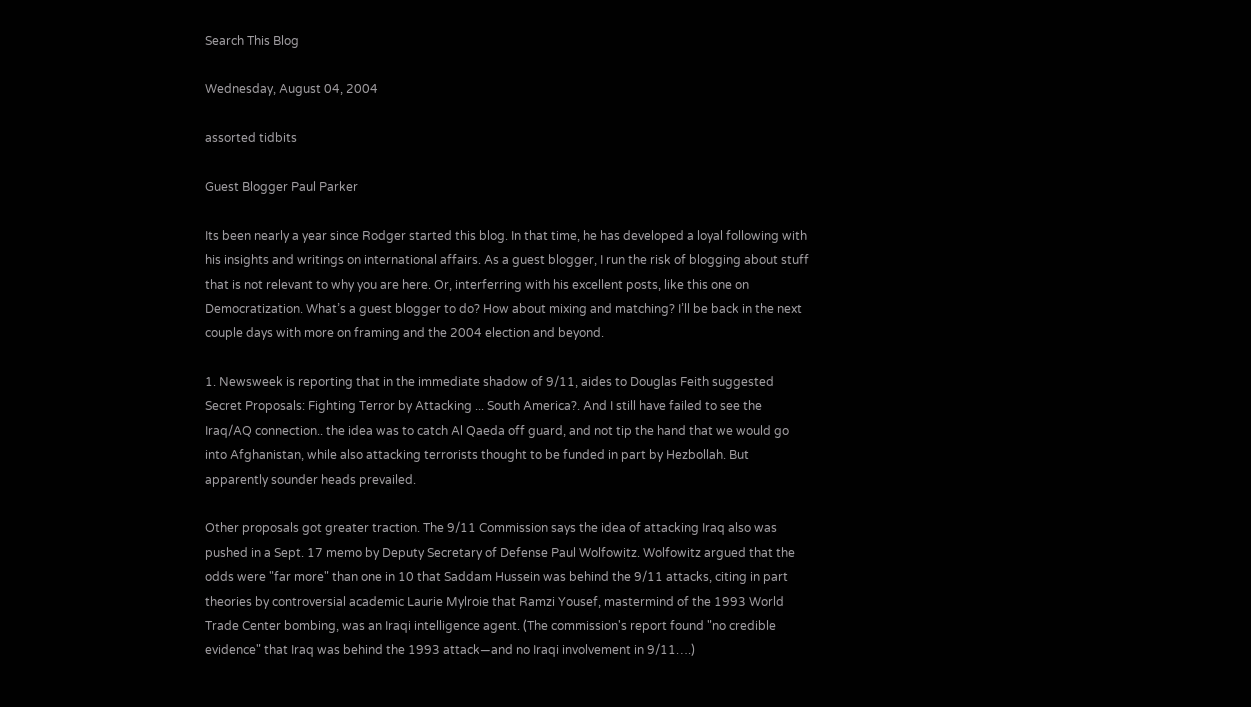Search This Blog

Wednesday, August 04, 2004

assorted tidbits

Guest Blogger Paul Parker

Its been nearly a year since Rodger started this blog. In that time, he has developed a loyal following with his insights and writings on international affairs. As a guest blogger, I run the risk of blogging about stuff that is not relevant to why you are here. Or, interferring with his excellent posts, like this one on Democratization. What’s a guest blogger to do? How about mixing and matching? I’ll be back in the next couple days with more on framing and the 2004 election and beyond.

1. Newsweek is reporting that in the immediate shadow of 9/11, aides to Douglas Feith suggested Secret Proposals: Fighting Terror by Attacking ... South America?. And I still have failed to see the Iraq/AQ connection.. the idea was to catch Al Qaeda off guard, and not tip the hand that we would go into Afghanistan, while also attacking terrorists thought to be funded in part by Hezbollah. But apparently sounder heads prevailed.

Other proposals got greater traction. The 9/11 Commission says the idea of attacking Iraq also was pushed in a Sept. 17 memo by Deputy Secretary of Defense Paul Wolfowitz. Wolfowitz argued that the odds were "far more" than one in 10 that Saddam Hussein was behind the 9/11 attacks, citing in part theories by controversial academic Laurie Mylroie that Ramzi Yousef, mastermind of the 1993 World Trade Center bombing, was an Iraqi intelligence agent. (The commission's report found "no credible evidence" that Iraq was behind the 1993 attack—and no Iraqi involvement in 9/11….)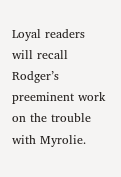Loyal readers will recall Rodger’s preeminent work on the trouble with Myrolie.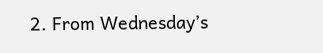2. From Wednesday’s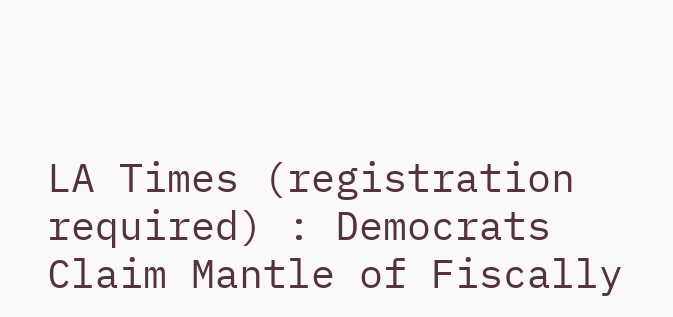LA Times (registration required) : Democrats Claim Mantle of Fiscally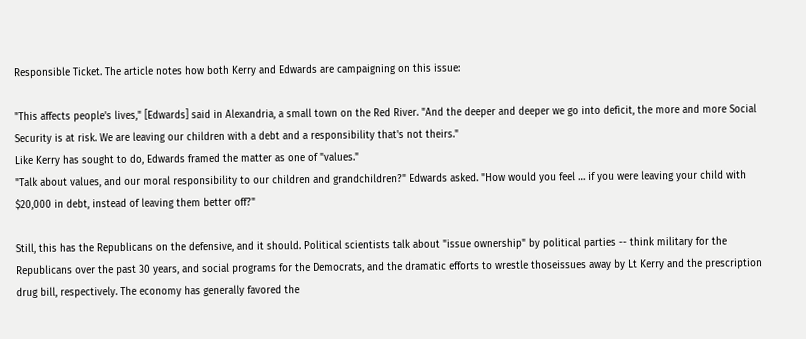Responsible Ticket. The article notes how both Kerry and Edwards are campaigning on this issue:

"This affects people's lives," [Edwards] said in Alexandria, a small town on the Red River. "And the deeper and deeper we go into deficit, the more and more Social Security is at risk. We are leaving our children with a debt and a responsibility that's not theirs."
Like Kerry has sought to do, Edwards framed the matter as one of "values."
"Talk about values, and our moral responsibility to our children and grandchildren?" Edwards asked. "How would you feel … if you were leaving your child with $20,000 in debt, instead of leaving them better off?"

Still, this has the Republicans on the defensive, and it should. Political scientists talk about "issue ownership" by political parties -- think military for the Republicans over the past 30 years, and social programs for the Democrats, and the dramatic efforts to wrestle thoseissues away by Lt Kerry and the prescription drug bill, respectively. The economy has generally favored the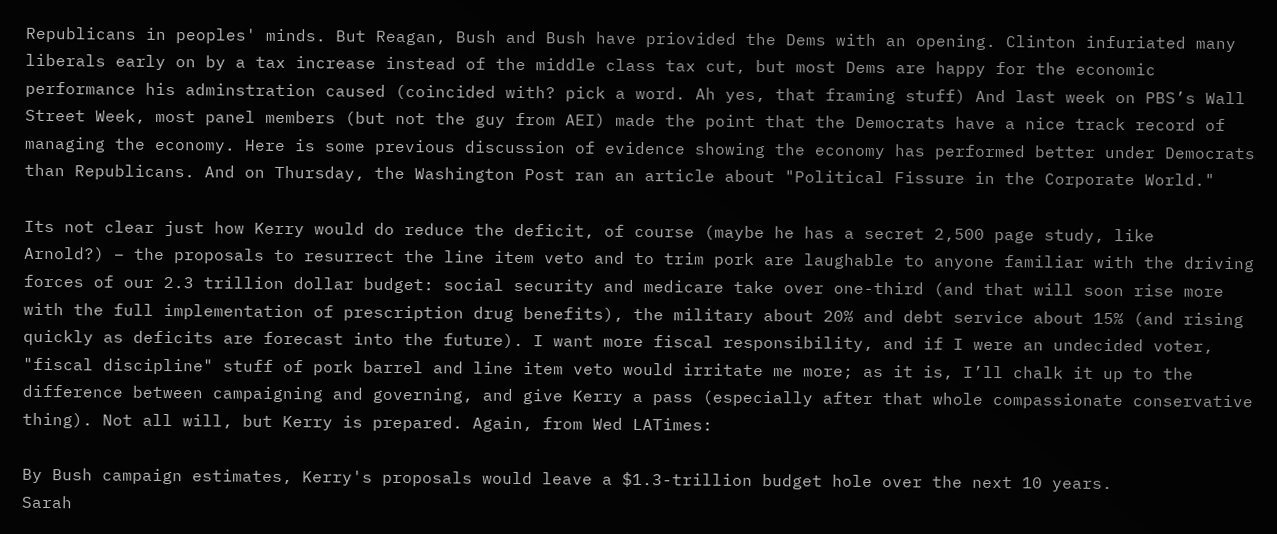Republicans in peoples' minds. But Reagan, Bush and Bush have priovided the Dems with an opening. Clinton infuriated many liberals early on by a tax increase instead of the middle class tax cut, but most Dems are happy for the economic performance his adminstration caused (coincided with? pick a word. Ah yes, that framing stuff) And last week on PBS’s Wall Street Week, most panel members (but not the guy from AEI) made the point that the Democrats have a nice track record of managing the economy. Here is some previous discussion of evidence showing the economy has performed better under Democrats than Republicans. And on Thursday, the Washington Post ran an article about "Political Fissure in the Corporate World."

Its not clear just how Kerry would do reduce the deficit, of course (maybe he has a secret 2,500 page study, like
Arnold?) – the proposals to resurrect the line item veto and to trim pork are laughable to anyone familiar with the driving forces of our 2.3 trillion dollar budget: social security and medicare take over one-third (and that will soon rise more with the full implementation of prescription drug benefits), the military about 20% and debt service about 15% (and rising quickly as deficits are forecast into the future). I want more fiscal responsibility, and if I were an undecided voter, "fiscal discipline" stuff of pork barrel and line item veto would irritate me more; as it is, I’ll chalk it up to the difference between campaigning and governing, and give Kerry a pass (especially after that whole compassionate conservative thing). Not all will, but Kerry is prepared. Again, from Wed LATimes:

By Bush campaign estimates, Kerry's proposals would leave a $1.3-trillion budget hole over the next 10 years.
Sarah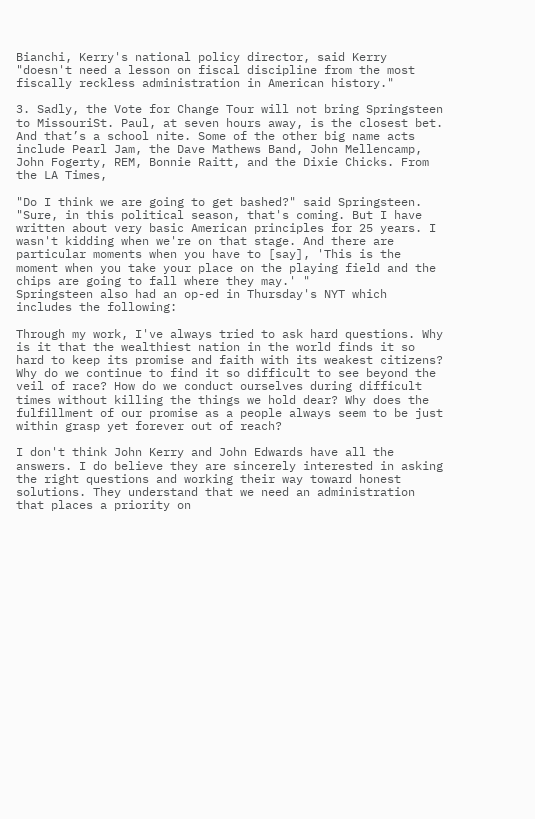Bianchi, Kerry's national policy director, said Kerry "doesn't need a lesson on fiscal discipline from the most fiscally reckless administration in American history."

3. Sadly, the Vote for Change Tour will not bring Springsteen to MissouriSt. Paul, at seven hours away, is the closest bet. And that’s a school nite. Some of the other big name acts include Pearl Jam, the Dave Mathews Band, John Mellencamp, John Fogerty, REM, Bonnie Raitt, and the Dixie Chicks. From the LA Times,

"Do I think we are going to get bashed?" said Springsteen. "Sure, in this political season, that's coming. But I have written about very basic American principles for 25 years. I wasn't kidding when we're on that stage. And there are particular moments when you have to [say], 'This is the moment when you take your place on the playing field and the chips are going to fall where they may.' "
Springsteen also had an op-ed in Thursday's NYT which includes the following:

Through my work, I've always tried to ask hard questions. Why is it that the wealthiest nation in the world finds it so hard to keep its promise and faith with its weakest citizens? Why do we continue to find it so difficult to see beyond the veil of race? How do we conduct ourselves during difficult times without killing the things we hold dear? Why does the fulfillment of our promise as a people always seem to be just within grasp yet forever out of reach?

I don't think John Kerry and John Edwards have all the answers. I do believe they are sincerely interested in asking the right questions and working their way toward honest solutions. They understand that we need an administration that places a priority on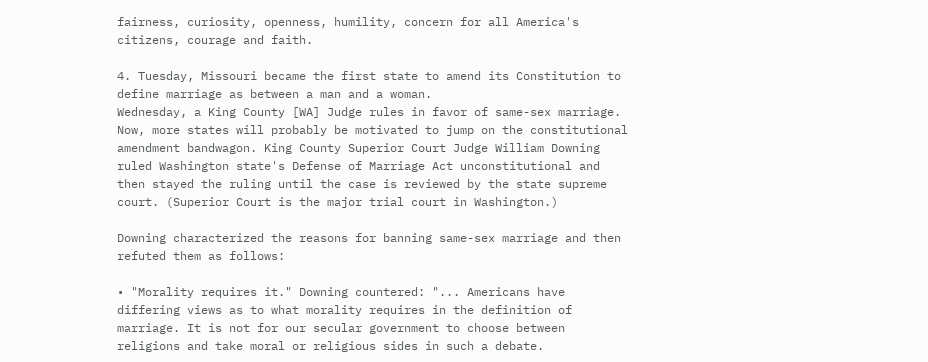fairness, curiosity, openness, humility, concern for all America's citizens, courage and faith.

4. Tuesday, Missouri became the first state to amend its Constitution to define marriage as between a man and a woman.
Wednesday, a King County [WA] Judge rules in favor of same-sex marriage. Now, more states will probably be motivated to jump on the constitutional amendment bandwagon. King County Superior Court Judge William Downing ruled Washington state's Defense of Marriage Act unconstitutional and then stayed the ruling until the case is reviewed by the state supreme court. (Superior Court is the major trial court in Washington.)

Downing characterized the reasons for banning same-sex marriage and then refuted them as follows:

• "Morality requires it." Downing countered: "... Americans have differing views as to what morality requires in the definition of marriage. It is not for our secular government to choose between religions and take moral or religious sides in such a debate.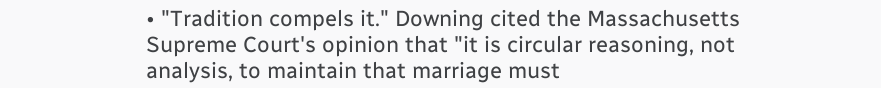• "Tradition compels it." Downing cited the Massachusetts Supreme Court's opinion that "it is circular reasoning, not analysis, to maintain that marriage must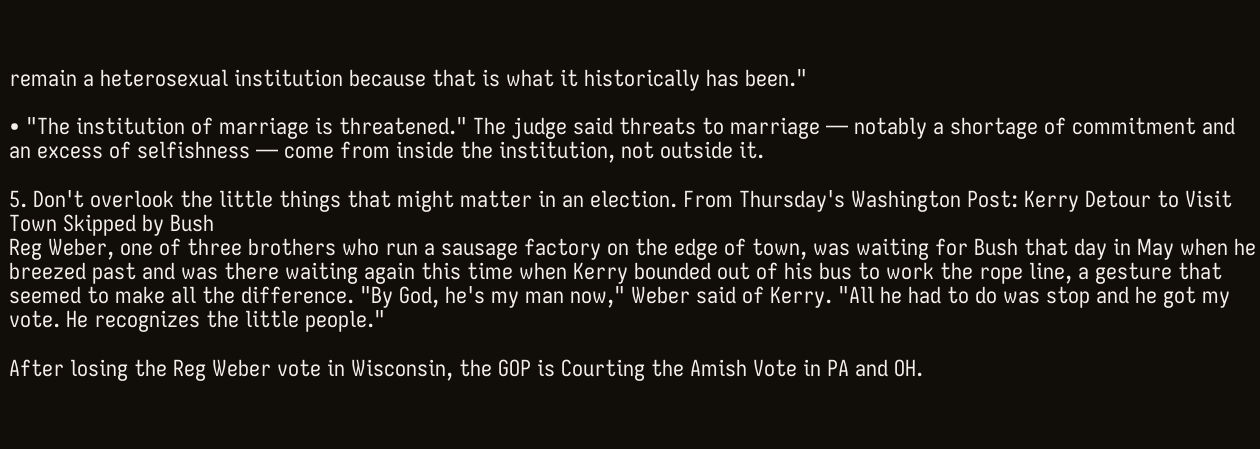remain a heterosexual institution because that is what it historically has been."

• "The institution of marriage is threatened." The judge said threats to marriage — notably a shortage of commitment and an excess of selfishness — come from inside the institution, not outside it.

5. Don't overlook the little things that might matter in an election. From Thursday's Washington Post: Kerry Detour to Visit Town Skipped by Bush
Reg Weber, one of three brothers who run a sausage factory on the edge of town, was waiting for Bush that day in May when he breezed past and was there waiting again this time when Kerry bounded out of his bus to work the rope line, a gesture that seemed to make all the difference. "By God, he's my man now," Weber said of Kerry. "All he had to do was stop and he got my vote. He recognizes the little people."

After losing the Reg Weber vote in Wisconsin, the GOP is Courting the Amish Vote in PA and OH.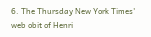6. The Thursday New York Times' web obit of Henri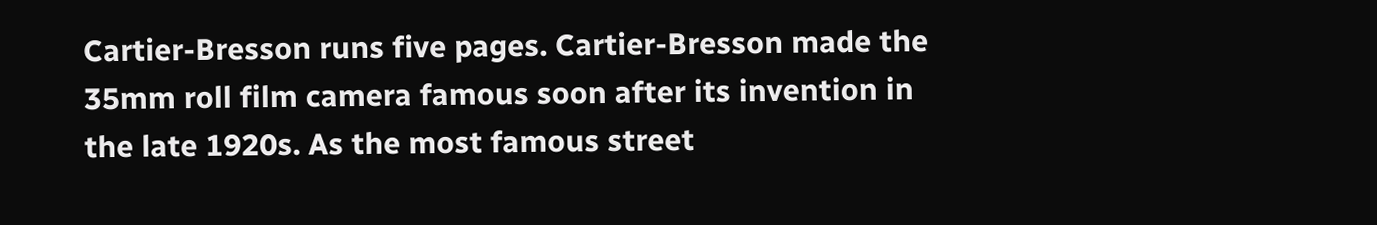Cartier-Bresson runs five pages. Cartier-Bresson made the 35mm roll film camera famous soon after its invention in the late 1920s. As the most famous street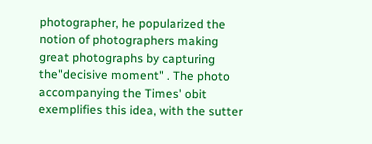photographer, he popularized the notion of photographers making great photographs by capturing the"decisive moment" . The photo accompanying the Times' obit exemplifies this idea, with the sutter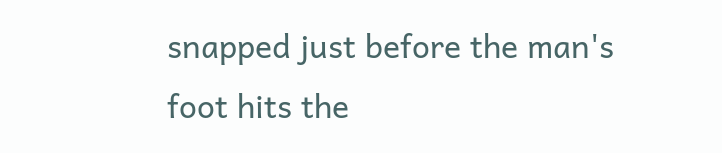snapped just before the man's foot hits the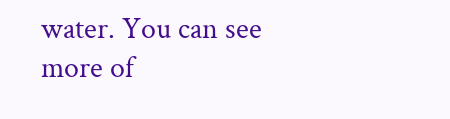water. You can see more of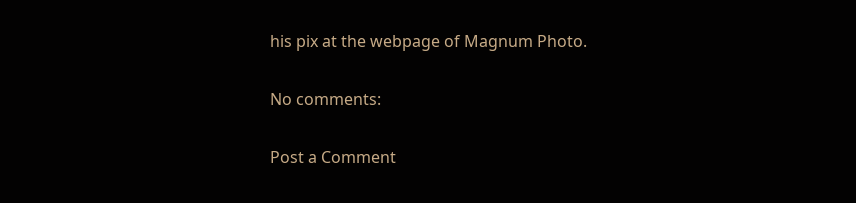his pix at the webpage of Magnum Photo.

No comments:

Post a Comment